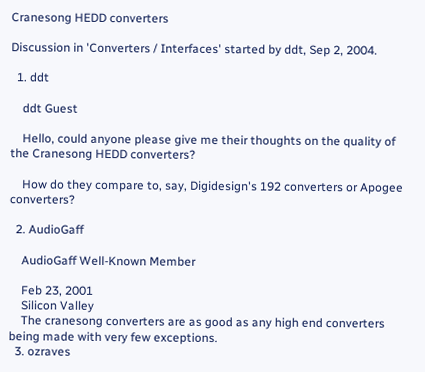Cranesong HEDD converters

Discussion in 'Converters / Interfaces' started by ddt, Sep 2, 2004.

  1. ddt

    ddt Guest

    Hello, could anyone please give me their thoughts on the quality of the Cranesong HEDD converters?

    How do they compare to, say, Digidesign's 192 converters or Apogee converters?

  2. AudioGaff

    AudioGaff Well-Known Member

    Feb 23, 2001
    Silicon Valley
    The cranesong converters are as good as any high end converters being made with very few exceptions.
  3. ozraves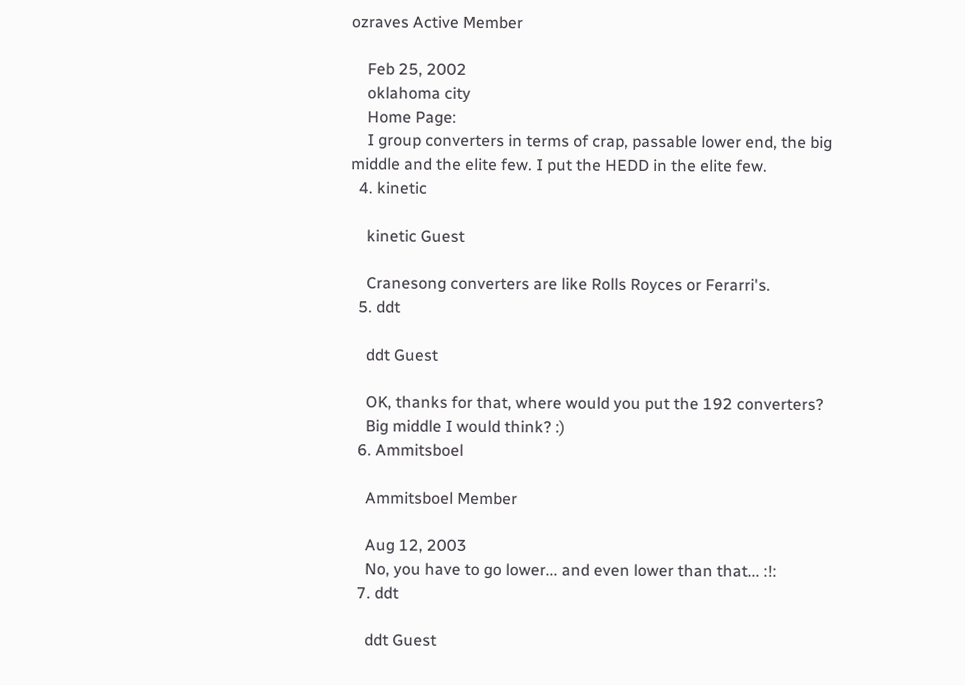ozraves Active Member

    Feb 25, 2002
    oklahoma city
    Home Page:
    I group converters in terms of crap, passable lower end, the big middle and the elite few. I put the HEDD in the elite few.
  4. kinetic

    kinetic Guest

    Cranesong converters are like Rolls Royces or Ferarri's.
  5. ddt

    ddt Guest

    OK, thanks for that, where would you put the 192 converters?
    Big middle I would think? :)
  6. Ammitsboel

    Ammitsboel Member

    Aug 12, 2003
    No, you have to go lower... and even lower than that... :!:
  7. ddt

    ddt Guest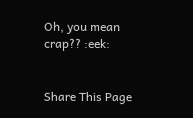Oh, you mean crap?? :eek:


Share This Page